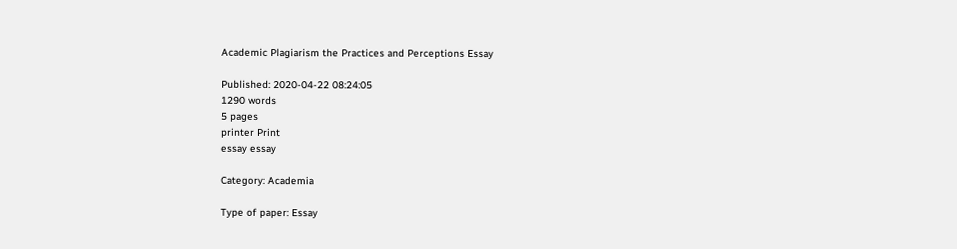Academic Plagiarism the Practices and Perceptions Essay

Published: 2020-04-22 08:24:05
1290 words
5 pages
printer Print
essay essay

Category: Academia

Type of paper: Essay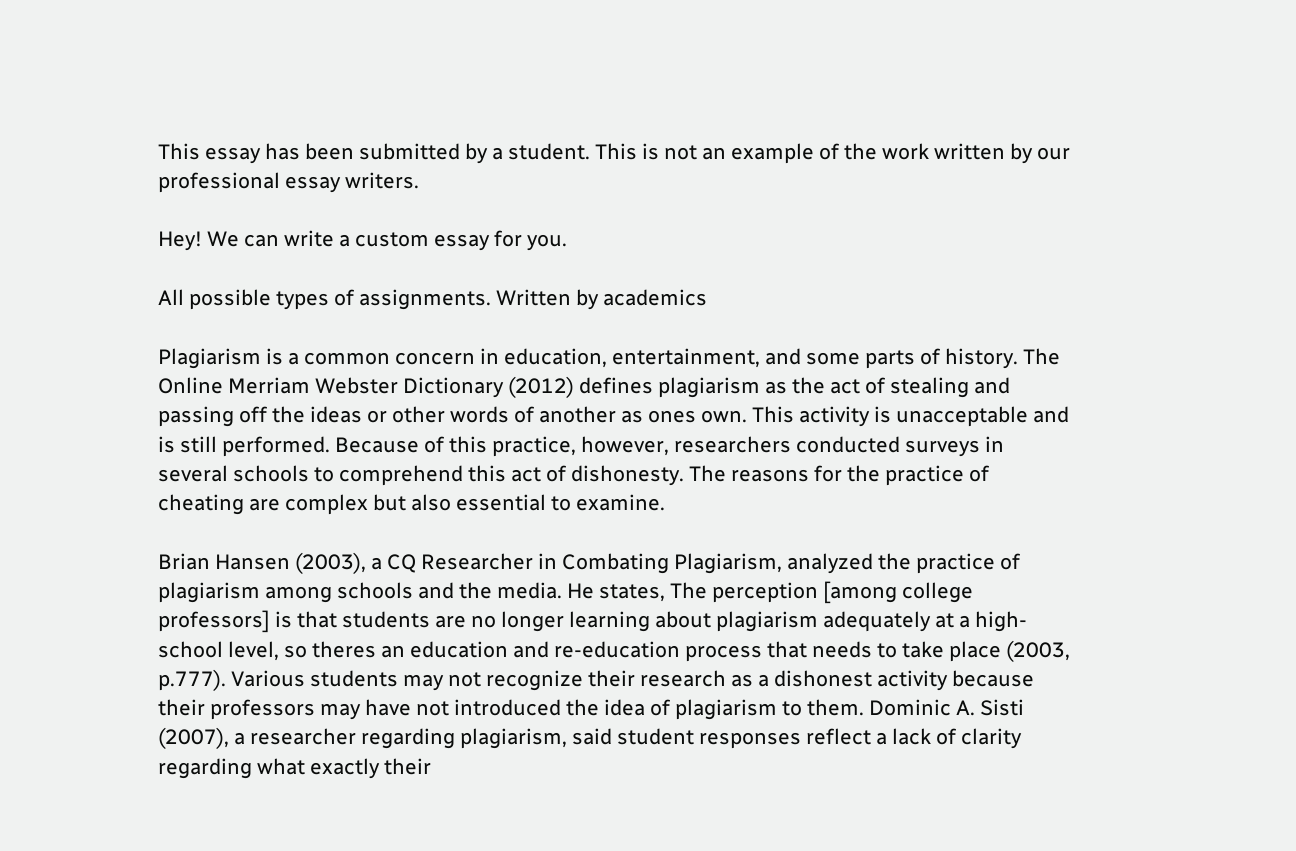This essay has been submitted by a student. This is not an example of the work written by our professional essay writers.

Hey! We can write a custom essay for you.

All possible types of assignments. Written by academics

Plagiarism is a common concern in education, entertainment, and some parts of history. The Online Merriam Webster Dictionary (2012) defines plagiarism as the act of stealing and passing off the ideas or other words of another as ones own. This activity is unacceptable and is still performed. Because of this practice, however, researchers conducted surveys in several schools to comprehend this act of dishonesty. The reasons for the practice of cheating are complex but also essential to examine.

Brian Hansen (2003), a CQ Researcher in Combating Plagiarism, analyzed the practice of plagiarism among schools and the media. He states, The perception [among college professors] is that students are no longer learning about plagiarism adequately at a high-school level, so theres an education and re-education process that needs to take place (2003, p.777). Various students may not recognize their research as a dishonest activity because their professors may have not introduced the idea of plagiarism to them. Dominic A. Sisti (2007), a researcher regarding plagiarism, said student responses reflect a lack of clarity regarding what exactly their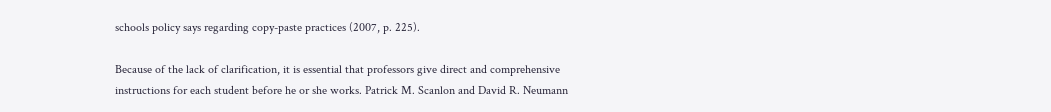schools policy says regarding copy-paste practices (2007, p. 225).

Because of the lack of clarification, it is essential that professors give direct and comprehensive instructions for each student before he or she works. Patrick M. Scanlon and David R. Neumann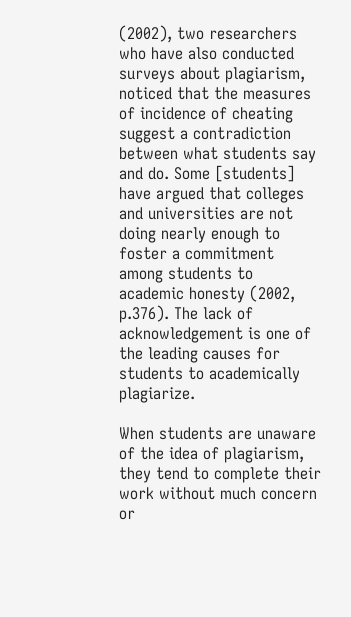(2002), two researchers who have also conducted surveys about plagiarism, noticed that the measures of incidence of cheating suggest a contradiction between what students say and do. Some [students] have argued that colleges and universities are not doing nearly enough to foster a commitment among students to academic honesty (2002, p.376). The lack of acknowledgement is one of the leading causes for students to academically plagiarize.

When students are unaware of the idea of plagiarism, they tend to complete their work without much concern or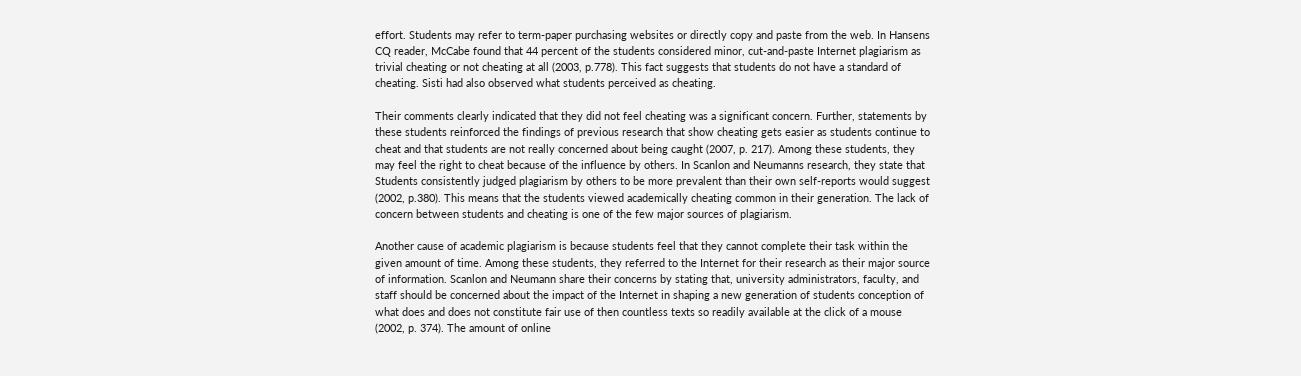effort. Students may refer to term-paper purchasing websites or directly copy and paste from the web. In Hansens CQ reader, McCabe found that 44 percent of the students considered minor, cut-and-paste Internet plagiarism as trivial cheating or not cheating at all (2003, p.778). This fact suggests that students do not have a standard of cheating. Sisti had also observed what students perceived as cheating.

Their comments clearly indicated that they did not feel cheating was a significant concern. Further, statements by these students reinforced the findings of previous research that show cheating gets easier as students continue to cheat and that students are not really concerned about being caught (2007, p. 217). Among these students, they may feel the right to cheat because of the influence by others. In Scanlon and Neumanns research, they state that Students consistently judged plagiarism by others to be more prevalent than their own self-reports would suggest (2002, p.380). This means that the students viewed academically cheating common in their generation. The lack of concern between students and cheating is one of the few major sources of plagiarism.

Another cause of academic plagiarism is because students feel that they cannot complete their task within the given amount of time. Among these students, they referred to the Internet for their research as their major source of information. Scanlon and Neumann share their concerns by stating that, university administrators, faculty, and staff should be concerned about the impact of the Internet in shaping a new generation of students conception of what does and does not constitute fair use of then countless texts so readily available at the click of a mouse (2002, p. 374). The amount of online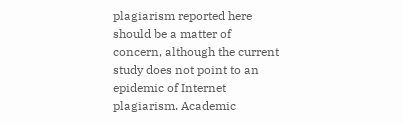plagiarism reported here should be a matter of concern, although the current study does not point to an epidemic of Internet plagiarism. Academic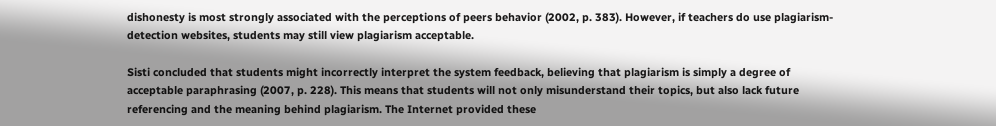dishonesty is most strongly associated with the perceptions of peers behavior (2002, p. 383). However, if teachers do use plagiarism-detection websites, students may still view plagiarism acceptable.

Sisti concluded that students might incorrectly interpret the system feedback, believing that plagiarism is simply a degree of acceptable paraphrasing (2007, p. 228). This means that students will not only misunderstand their topics, but also lack future referencing and the meaning behind plagiarism. The Internet provided these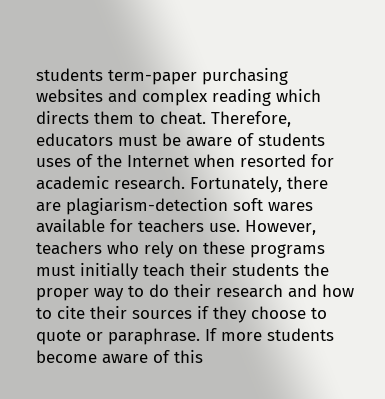students term-paper purchasing websites and complex reading which directs them to cheat. Therefore, educators must be aware of students uses of the Internet when resorted for academic research. Fortunately, there are plagiarism-detection soft wares available for teachers use. However, teachers who rely on these programs must initially teach their students the proper way to do their research and how to cite their sources if they choose to quote or paraphrase. If more students become aware of this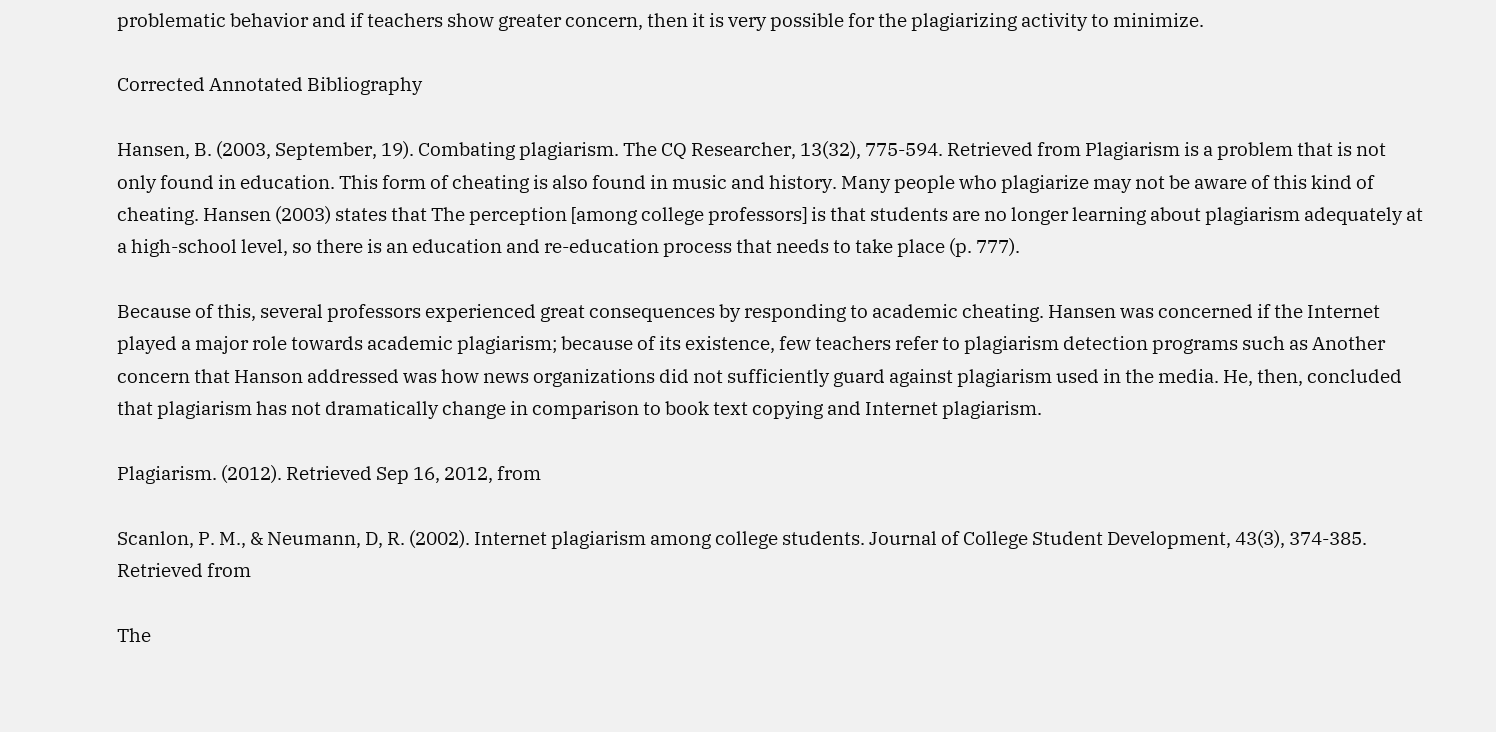problematic behavior and if teachers show greater concern, then it is very possible for the plagiarizing activity to minimize.

Corrected Annotated Bibliography

Hansen, B. (2003, September, 19). Combating plagiarism. The CQ Researcher, 13(32), 775-594. Retrieved from Plagiarism is a problem that is not only found in education. This form of cheating is also found in music and history. Many people who plagiarize may not be aware of this kind of cheating. Hansen (2003) states that The perception [among college professors] is that students are no longer learning about plagiarism adequately at a high-school level, so there is an education and re-education process that needs to take place (p. 777).

Because of this, several professors experienced great consequences by responding to academic cheating. Hansen was concerned if the Internet played a major role towards academic plagiarism; because of its existence, few teachers refer to plagiarism detection programs such as Another concern that Hanson addressed was how news organizations did not sufficiently guard against plagiarism used in the media. He, then, concluded that plagiarism has not dramatically change in comparison to book text copying and Internet plagiarism.

Plagiarism. (2012). Retrieved Sep 16, 2012, from

Scanlon, P. M., & Neumann, D, R. (2002). Internet plagiarism among college students. Journal of College Student Development, 43(3), 374-385. Retrieved from

The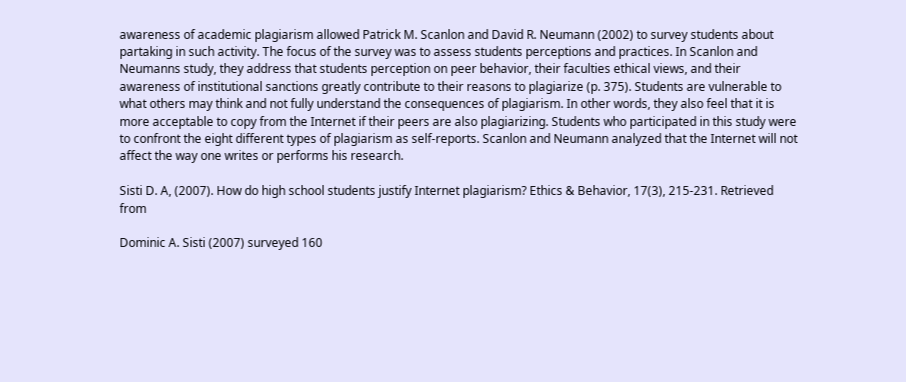awareness of academic plagiarism allowed Patrick M. Scanlon and David R. Neumann (2002) to survey students about partaking in such activity. The focus of the survey was to assess students perceptions and practices. In Scanlon and Neumanns study, they address that students perception on peer behavior, their faculties ethical views, and their awareness of institutional sanctions greatly contribute to their reasons to plagiarize (p. 375). Students are vulnerable to what others may think and not fully understand the consequences of plagiarism. In other words, they also feel that it is more acceptable to copy from the Internet if their peers are also plagiarizing. Students who participated in this study were to confront the eight different types of plagiarism as self-reports. Scanlon and Neumann analyzed that the Internet will not affect the way one writes or performs his research.

Sisti D. A, (2007). How do high school students justify Internet plagiarism? Ethics & Behavior, 17(3), 215-231. Retrieved from

Dominic A. Sisti (2007) surveyed 160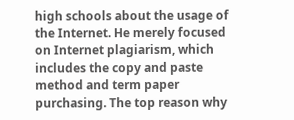high schools about the usage of the Internet. He merely focused on Internet plagiarism, which includes the copy and paste method and term paper purchasing. The top reason why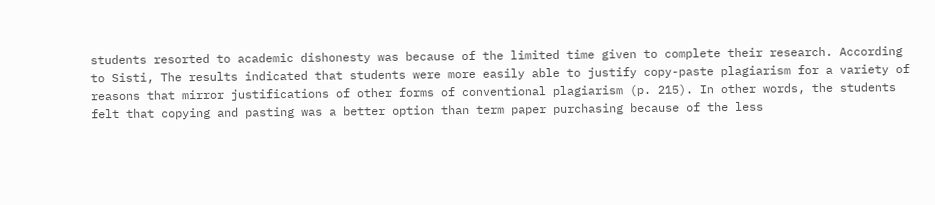students resorted to academic dishonesty was because of the limited time given to complete their research. According to Sisti, The results indicated that students were more easily able to justify copy-paste plagiarism for a variety of reasons that mirror justifications of other forms of conventional plagiarism (p. 215). In other words, the students felt that copying and pasting was a better option than term paper purchasing because of the less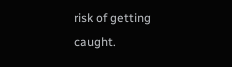risk of getting caught.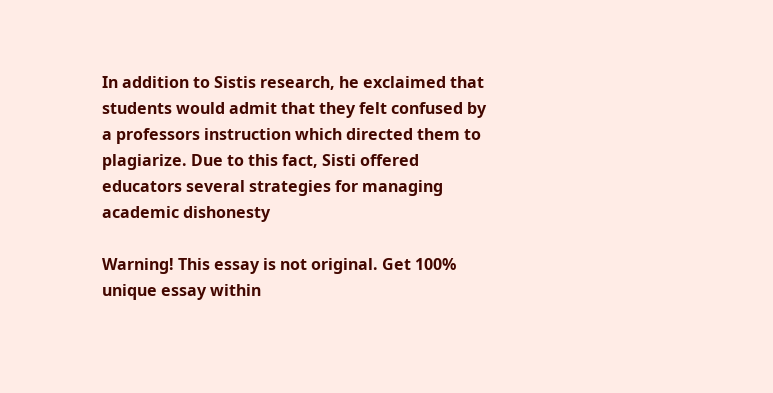In addition to Sistis research, he exclaimed that students would admit that they felt confused by a professors instruction which directed them to plagiarize. Due to this fact, Sisti offered educators several strategies for managing academic dishonesty

Warning! This essay is not original. Get 100% unique essay within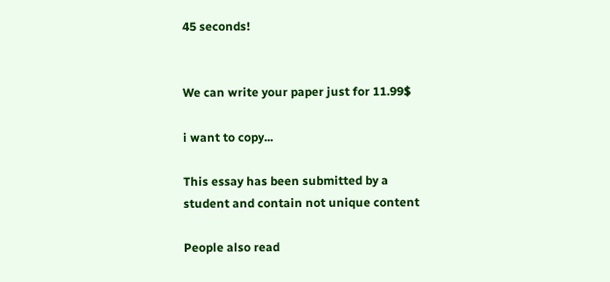45 seconds!


We can write your paper just for 11.99$

i want to copy...

This essay has been submitted by a student and contain not unique content

People also read